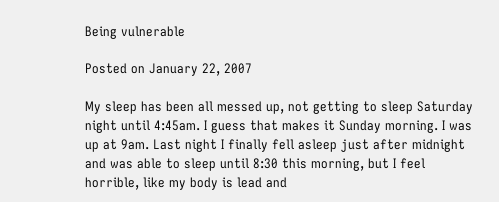Being vulnerable

Posted on January 22, 2007

My sleep has been all messed up, not getting to sleep Saturday night until 4:45am. I guess that makes it Sunday morning. I was up at 9am. Last night I finally fell asleep just after midnight and was able to sleep until 8:30 this morning, but I feel horrible, like my body is lead and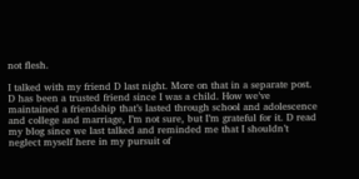not flesh.

I talked with my friend D last night. More on that in a separate post. D has been a trusted friend since I was a child. How we’ve maintained a friendship that’s lasted through school and adolescence and college and marriage, I’m not sure, but I’m grateful for it. D read my blog since we last talked and reminded me that I shouldn’t neglect myself here in my pursuit of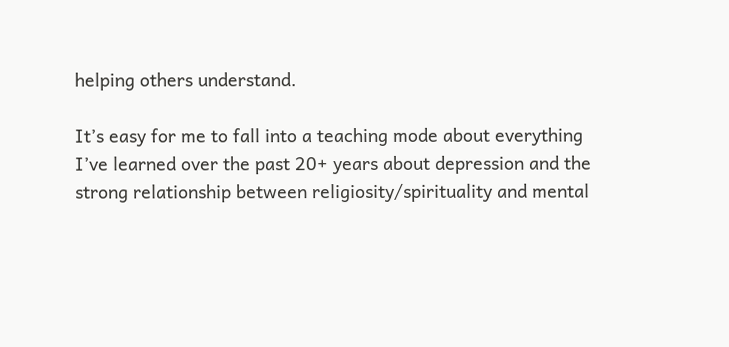helping others understand.

It’s easy for me to fall into a teaching mode about everything I’ve learned over the past 20+ years about depression and the strong relationship between religiosity/spirituality and mental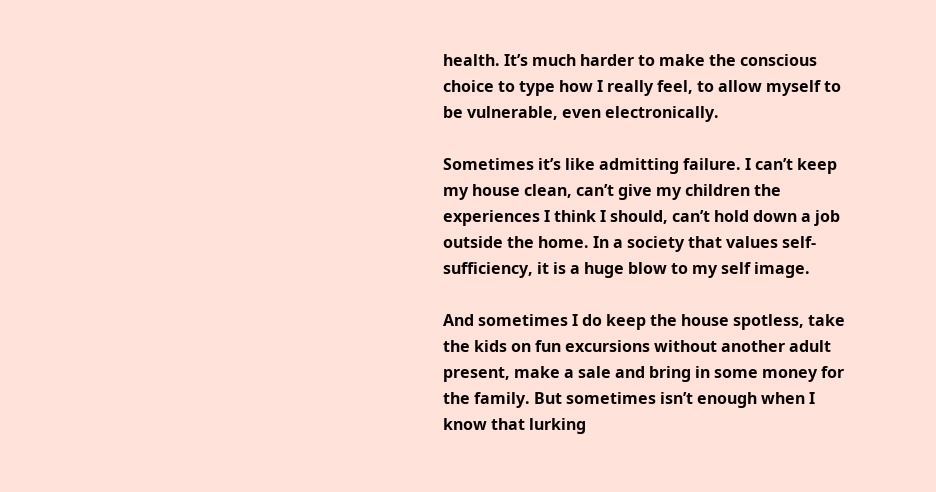health. It’s much harder to make the conscious choice to type how I really feel, to allow myself to be vulnerable, even electronically.

Sometimes it’s like admitting failure. I can’t keep my house clean, can’t give my children the experiences I think I should, can’t hold down a job outside the home. In a society that values self-sufficiency, it is a huge blow to my self image.

And sometimes I do keep the house spotless, take the kids on fun excursions without another adult present, make a sale and bring in some money for the family. But sometimes isn’t enough when I know that lurking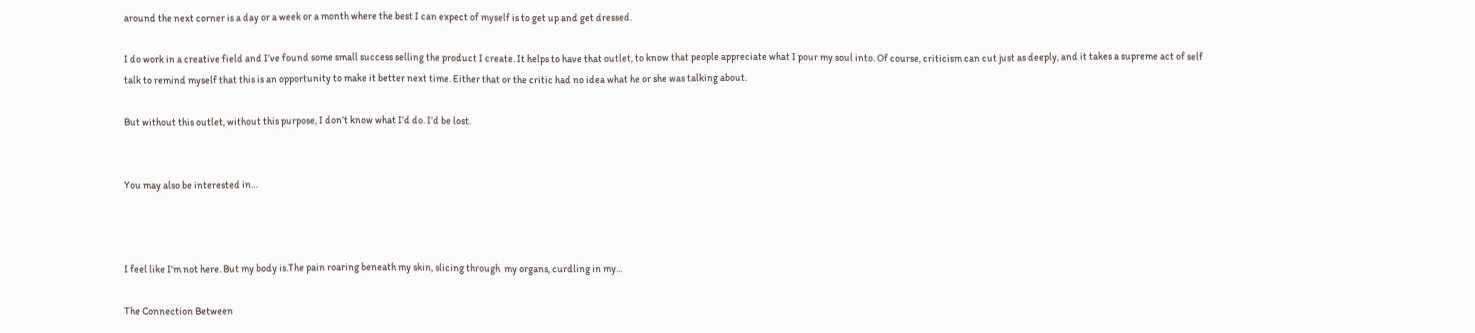around the next corner is a day or a week or a month where the best I can expect of myself is to get up and get dressed.

I do work in a creative field and I’ve found some small success selling the product I create. It helps to have that outlet, to know that people appreciate what I pour my soul into. Of course, criticism can cut just as deeply, and it takes a supreme act of self talk to remind myself that this is an opportunity to make it better next time. Either that or the critic had no idea what he or she was talking about.

But without this outlet, without this purpose, I don’t know what I’d do. I’d be lost.


You may also be interested in…



I feel like I'm not here. But my body is.The pain roaring beneath my skin, slicing through  my organs, curdling in my...

The Connection Between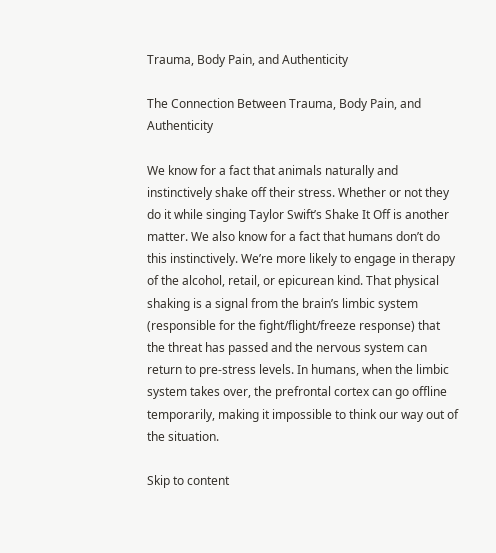Trauma, Body Pain, and Authenticity

The Connection Between Trauma, Body Pain, and Authenticity

We know for a fact that animals naturally and instinctively shake off their stress. Whether or not they do it while singing Taylor Swift’s Shake It Off is another matter. We also know for a fact that humans don’t do this instinctively. We’re more likely to engage in therapy of the alcohol, retail, or epicurean kind. That physical shaking is a signal from the brain’s limbic system (responsible for the fight/flight/freeze response) that the threat has passed and the nervous system can return to pre-stress levels. In humans, when the limbic system takes over, the prefrontal cortex can go offline temporarily, making it impossible to think our way out of the situation.

Skip to content